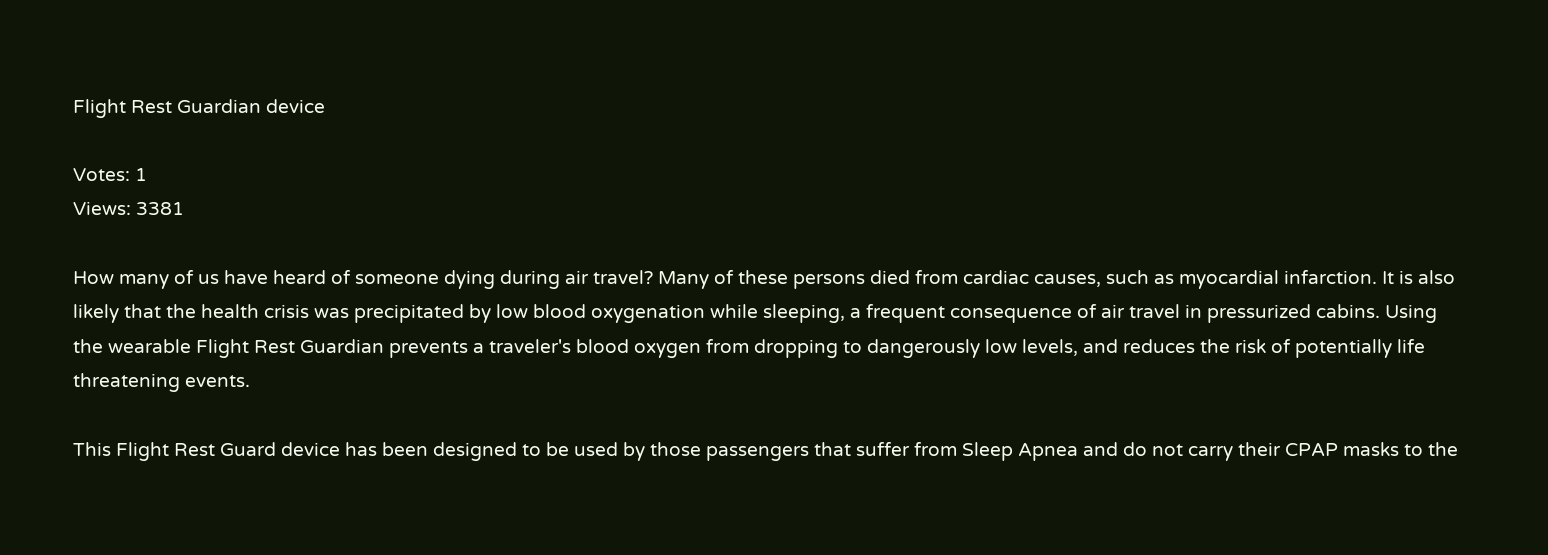Flight Rest Guardian device

Votes: 1
Views: 3381

How many of us have heard of someone dying during air travel? Many of these persons died from cardiac causes, such as myocardial infarction. It is also likely that the health crisis was precipitated by low blood oxygenation while sleeping, a frequent consequence of air travel in pressurized cabins. Using the wearable Flight Rest Guardian prevents a traveler's blood oxygen from dropping to dangerously low levels, and reduces the risk of potentially life threatening events.

This Flight Rest Guard device has been designed to be used by those passengers that suffer from Sleep Apnea and do not carry their CPAP masks to the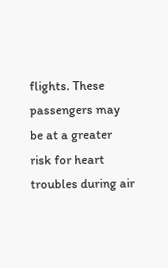flights. These passengers may be at a greater risk for heart troubles during air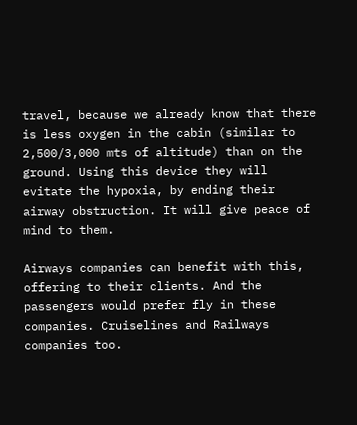travel, because we already know that there is less oxygen in the cabin (similar to 2,500/3,000 mts of altitude) than on the ground. Using this device they will evitate the hypoxia, by ending their airway obstruction. It will give peace of mind to them.

Airways companies can benefit with this, offering to their clients. And the passengers would prefer fly in these companies. Cruiselines and Railways companies too.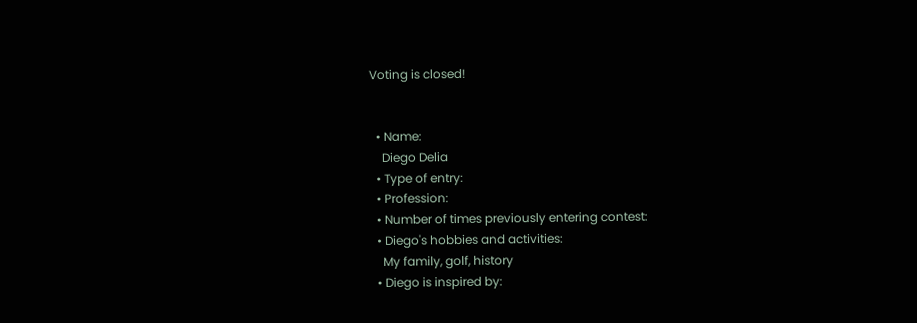Voting is closed!


  • Name:
    Diego Delia
  • Type of entry:
  • Profession:
  • Number of times previously entering contest:
  • Diego's hobbies and activities:
    My family, golf, history
  • Diego is inspired by: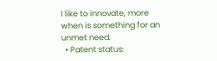I like to innovate, more when is something for an unmet need.
  • Patent status: